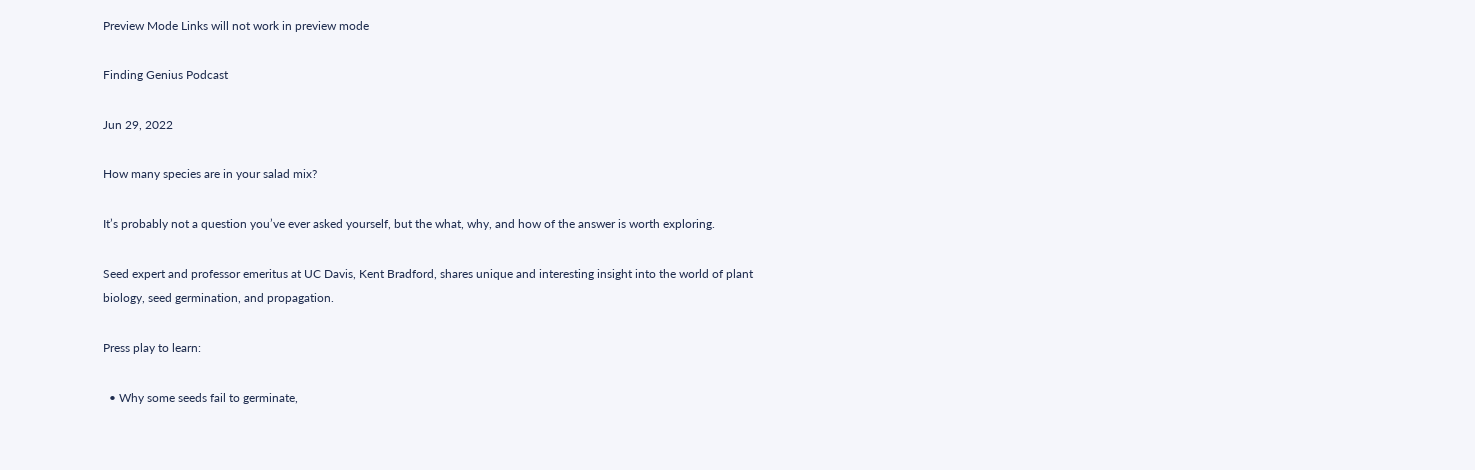Preview Mode Links will not work in preview mode

Finding Genius Podcast

Jun 29, 2022

How many species are in your salad mix?

It’s probably not a question you’ve ever asked yourself, but the what, why, and how of the answer is worth exploring.

Seed expert and professor emeritus at UC Davis, Kent Bradford, shares unique and interesting insight into the world of plant biology, seed germination, and propagation.

Press play to learn:

  • Why some seeds fail to germinate,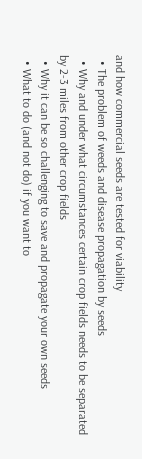and how commercial seeds are tested for viability
  • The problem of weeds and disease propagation by seeds
  • Why and under what circumstances certain crop fields needs to be separated by 2-3 miles from other crop fields
  • Why it can be so challenging to save and propagate your own seeds
  • What to do (and not do) if you want to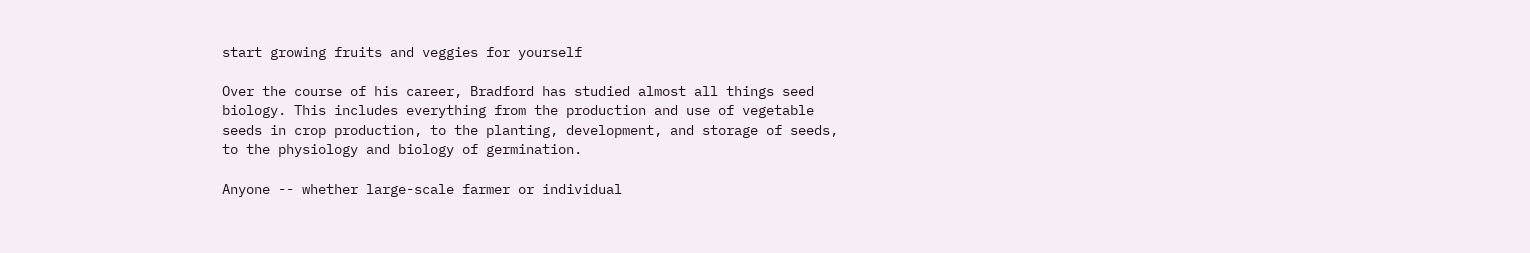start growing fruits and veggies for yourself

Over the course of his career, Bradford has studied almost all things seed biology. This includes everything from the production and use of vegetable seeds in crop production, to the planting, development, and storage of seeds, to the physiology and biology of germination.

Anyone -- whether large-scale farmer or individual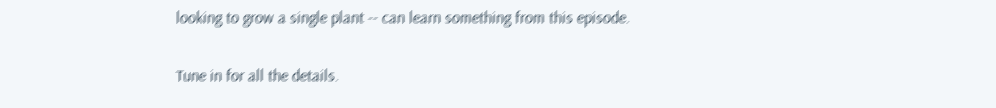looking to grow a single plant -- can learn something from this episode.

Tune in for all the details.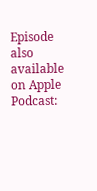Episode also available on Apple Podcast: